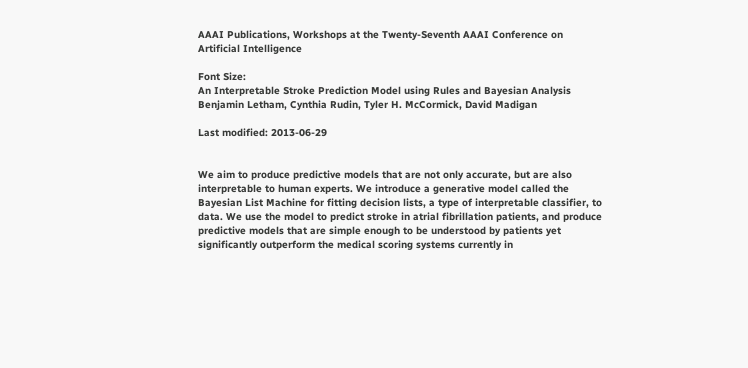AAAI Publications, Workshops at the Twenty-Seventh AAAI Conference on Artificial Intelligence

Font Size:
An Interpretable Stroke Prediction Model using Rules and Bayesian Analysis
Benjamin Letham, Cynthia Rudin, Tyler H. McCormick, David Madigan

Last modified: 2013-06-29


We aim to produce predictive models that are not only accurate, but are also interpretable to human experts. We introduce a generative model called the Bayesian List Machine for fitting decision lists, a type of interpretable classifier, to data. We use the model to predict stroke in atrial fibrillation patients, and produce predictive models that are simple enough to be understood by patients yet significantly outperform the medical scoring systems currently in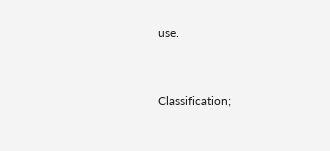use.


Classification;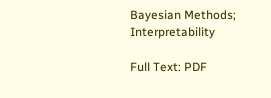Bayesian Methods; Interpretability

Full Text: PDF